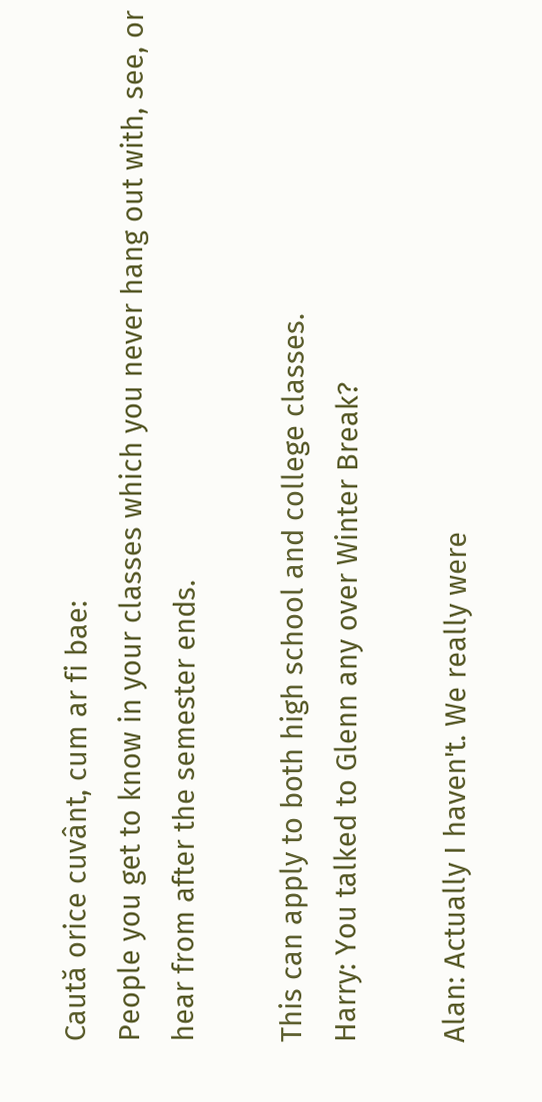Caută orice cuvânt, cum ar fi bae:
People you get to know in your classes which you never hang out with, see, or hear from after the semester ends.

This can apply to both high school and college classes.
Harry: You talked to Glenn any over Winter Break?

Alan: Actually I haven't. We really were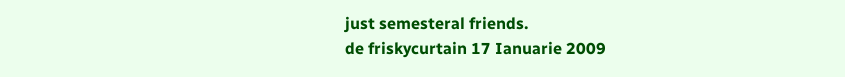just semesteral friends.
de friskycurtain 17 Ianuarie 2009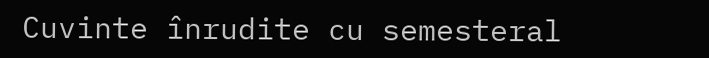Cuvinte înrudite cu semesteral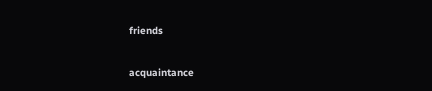friends

acquaintance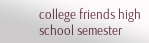college friends high school semester